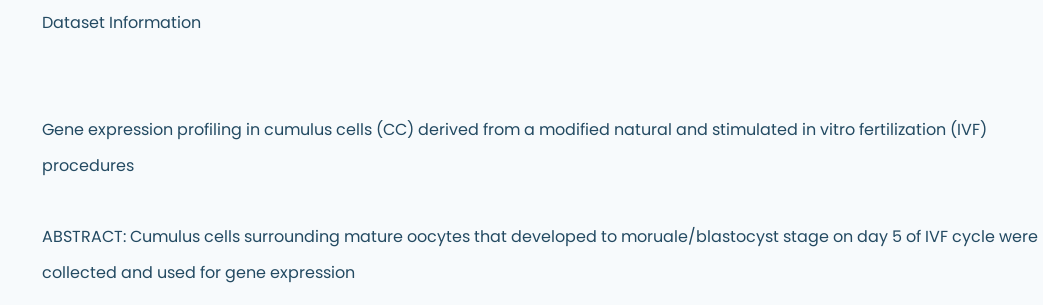Dataset Information


Gene expression profiling in cumulus cells (CC) derived from a modified natural and stimulated in vitro fertilization (IVF) procedures

ABSTRACT: Cumulus cells surrounding mature oocytes that developed to moruale/blastocyst stage on day 5 of IVF cycle were collected and used for gene expression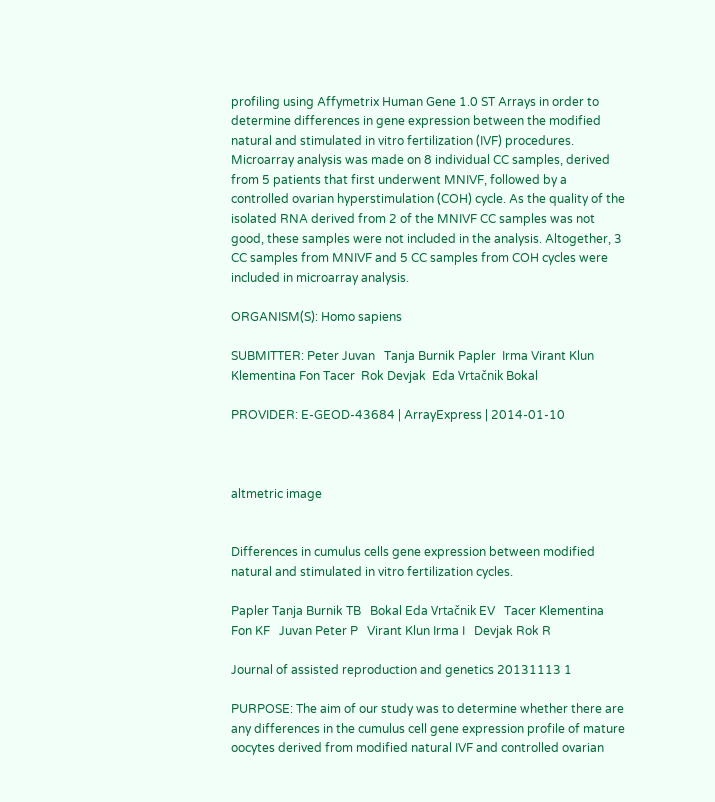profiling using Affymetrix Human Gene 1.0 ST Arrays in order to determine differences in gene expression between the modified natural and stimulated in vitro fertilization (IVF) procedures. Microarray analysis was made on 8 individual CC samples, derived from 5 patients that first underwent MNIVF, followed by a controlled ovarian hyperstimulation (COH) cycle. As the quality of the isolated RNA derived from 2 of the MNIVF CC samples was not good, these samples were not included in the analysis. Altogether, 3 CC samples from MNIVF and 5 CC samples from COH cycles were included in microarray analysis.

ORGANISM(S): Homo sapiens

SUBMITTER: Peter Juvan   Tanja Burnik Papler  Irma Virant Klun  Klementina Fon Tacer  Rok Devjak  Eda Vrtačnik Bokal

PROVIDER: E-GEOD-43684 | ArrayExpress | 2014-01-10



altmetric image


Differences in cumulus cells gene expression between modified natural and stimulated in vitro fertilization cycles.

Papler Tanja Burnik TB   Bokal Eda Vrtačnik EV   Tacer Klementina Fon KF   Juvan Peter P   Virant Klun Irma I   Devjak Rok R

Journal of assisted reproduction and genetics 20131113 1

PURPOSE: The aim of our study was to determine whether there are any differences in the cumulus cell gene expression profile of mature oocytes derived from modified natural IVF and controlled ovarian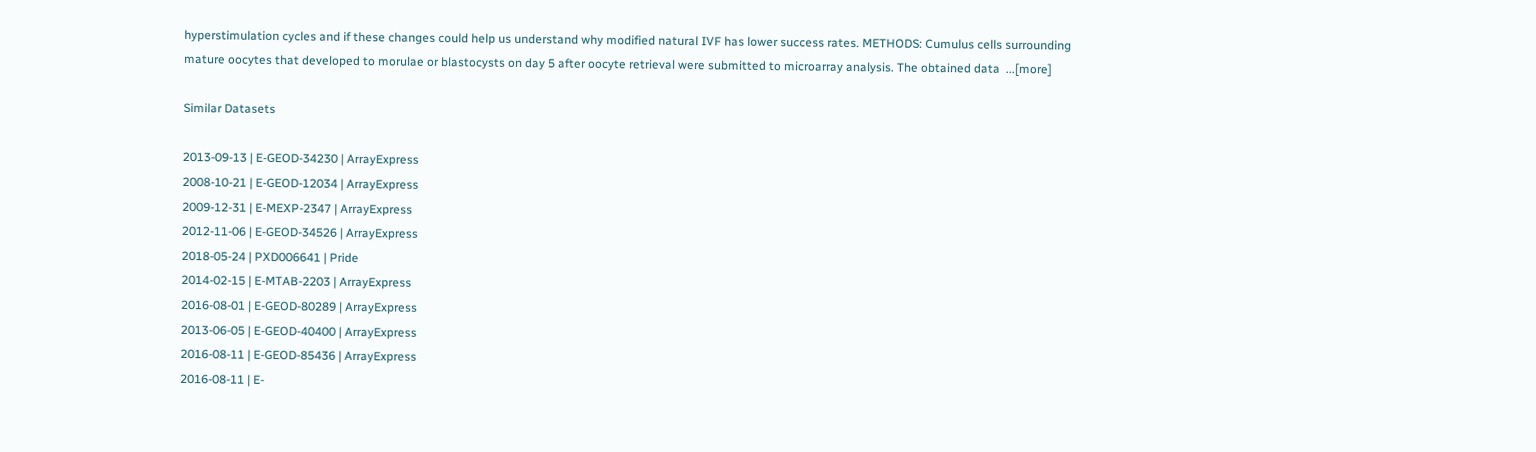hyperstimulation cycles and if these changes could help us understand why modified natural IVF has lower success rates. METHODS: Cumulus cells surrounding mature oocytes that developed to morulae or blastocysts on day 5 after oocyte retrieval were submitted to microarray analysis. The obtained data  ...[more]

Similar Datasets

2013-09-13 | E-GEOD-34230 | ArrayExpress
2008-10-21 | E-GEOD-12034 | ArrayExpress
2009-12-31 | E-MEXP-2347 | ArrayExpress
2012-11-06 | E-GEOD-34526 | ArrayExpress
2018-05-24 | PXD006641 | Pride
2014-02-15 | E-MTAB-2203 | ArrayExpress
2016-08-01 | E-GEOD-80289 | ArrayExpress
2013-06-05 | E-GEOD-40400 | ArrayExpress
2016-08-11 | E-GEOD-85436 | ArrayExpress
2016-08-11 | E-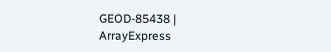GEOD-85438 | ArrayExpress